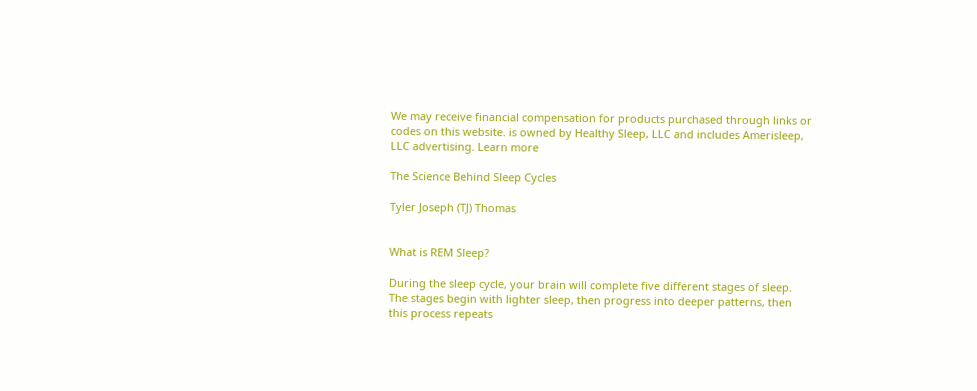We may receive financial compensation for products purchased through links or codes on this website. is owned by Healthy Sleep, LLC and includes Amerisleep, LLC advertising. Learn more

The Science Behind Sleep Cycles

Tyler Joseph (TJ) Thomas


What is REM Sleep?

During the sleep cycle, your brain will complete five different stages of sleep. The stages begin with lighter sleep, then progress into deeper patterns, then this process repeats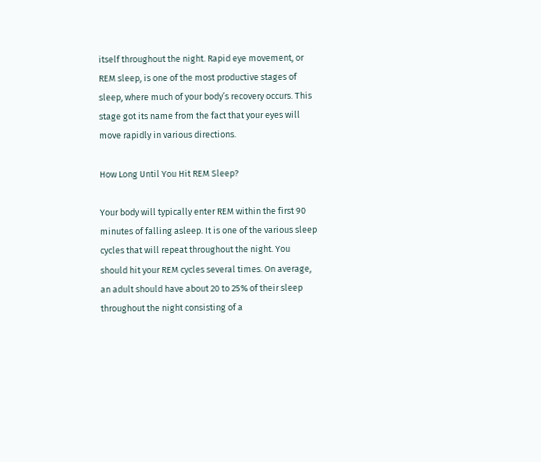itself throughout the night. Rapid eye movement, or REM sleep, is one of the most productive stages of sleep, where much of your body’s recovery occurs. This stage got its name from the fact that your eyes will move rapidly in various directions.

How Long Until You Hit REM Sleep?

Your body will typically enter REM within the first 90 minutes of falling asleep. It is one of the various sleep cycles that will repeat throughout the night. You should hit your REM cycles several times. On average, an adult should have about 20 to 25% of their sleep throughout the night consisting of a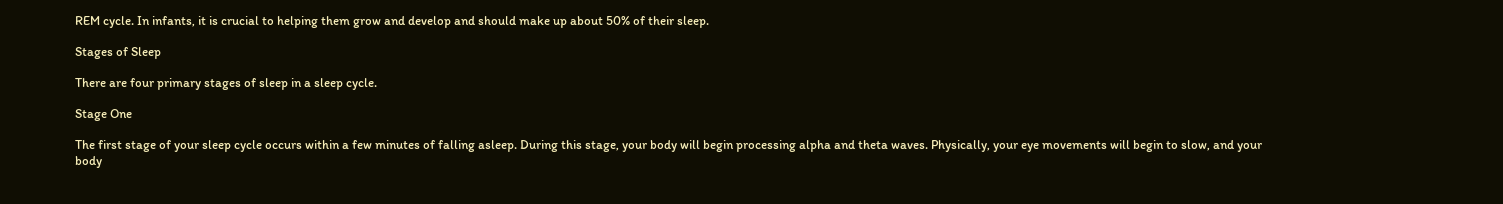REM cycle. In infants, it is crucial to helping them grow and develop and should make up about 50% of their sleep.

Stages of Sleep

There are four primary stages of sleep in a sleep cycle.

Stage One

The first stage of your sleep cycle occurs within a few minutes of falling asleep. During this stage, your body will begin processing alpha and theta waves. Physically, your eye movements will begin to slow, and your body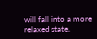will fall into a more relaxed state.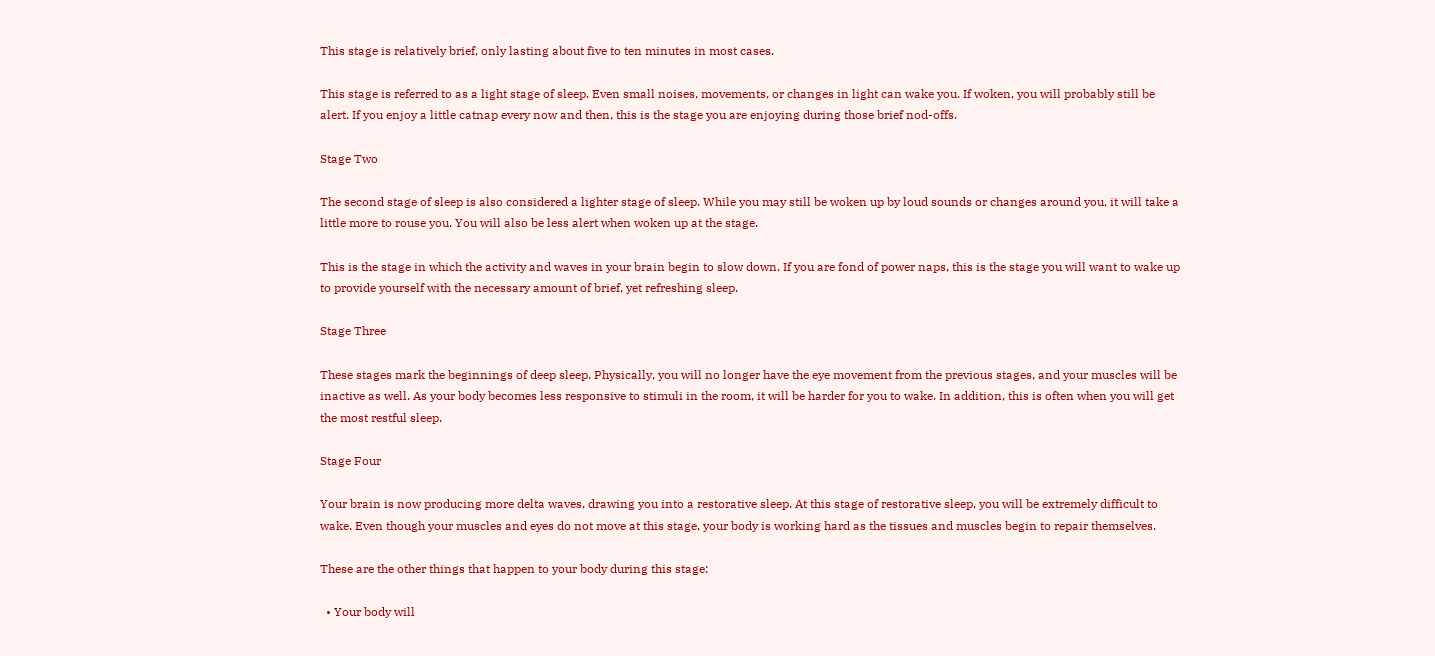This stage is relatively brief, only lasting about five to ten minutes in most cases.

This stage is referred to as a light stage of sleep. Even small noises, movements, or changes in light can wake you. If woken, you will probably still be alert. If you enjoy a little catnap every now and then, this is the stage you are enjoying during those brief nod-offs.

Stage Two

The second stage of sleep is also considered a lighter stage of sleep. While you may still be woken up by loud sounds or changes around you, it will take a little more to rouse you. You will also be less alert when woken up at the stage.

This is the stage in which the activity and waves in your brain begin to slow down. If you are fond of power naps, this is the stage you will want to wake up to provide yourself with the necessary amount of brief, yet refreshing sleep.

Stage Three

These stages mark the beginnings of deep sleep. Physically, you will no longer have the eye movement from the previous stages, and your muscles will be inactive as well. As your body becomes less responsive to stimuli in the room, it will be harder for you to wake. In addition, this is often when you will get the most restful sleep.

Stage Four

Your brain is now producing more delta waves, drawing you into a restorative sleep. At this stage of restorative sleep, you will be extremely difficult to wake. Even though your muscles and eyes do not move at this stage, your body is working hard as the tissues and muscles begin to repair themselves.

These are the other things that happen to your body during this stage:

  • Your body will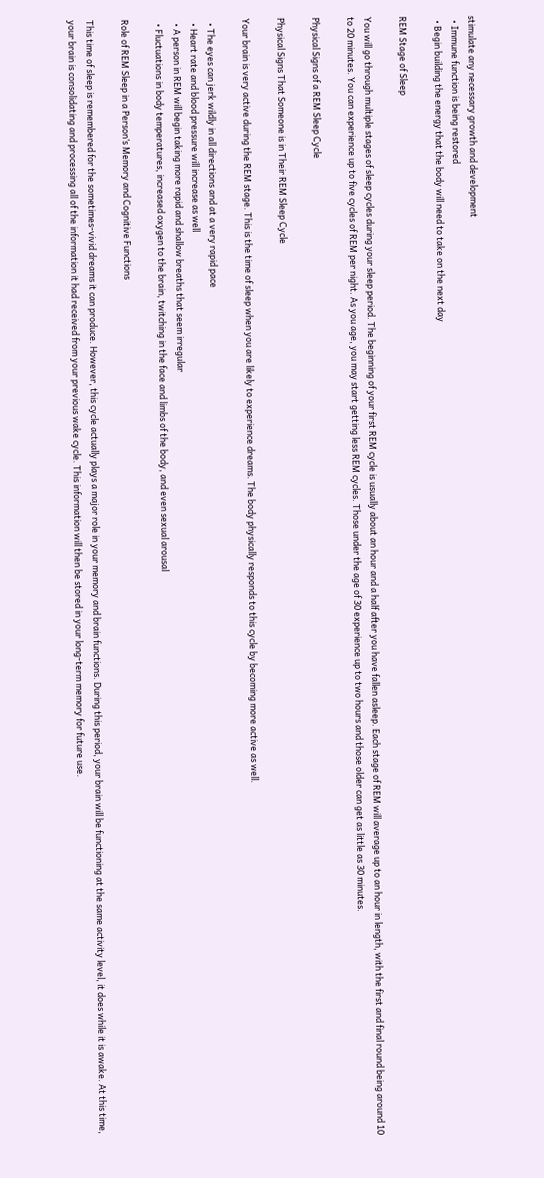stimulate any necessary growth and development
  • Immune function is being restored
  • Begin building the energy that the body will need to take on the next day

REM Stage of Sleep

You will go through multiple stages of sleep cycles during your sleep period. The beginning of your first REM cycle is usually about an hour and a half after you have fallen asleep. Each stage of REM will average up to an hour in length, with the first and final round being around 10 to 20 minutes. You can experience up to five cycles of REM per night. As you age, you may start getting less REM cycles. Those under the age of 30 experience up to two hours and those older can get as little as 30 minutes.

Physical Signs of a REM Sleep Cycle

Physical Signs That Someone is in Their REM Sleep Cycle

Your brain is very active during the REM stage. This is the time of sleep when you are likely to experience dreams. The body physically responds to this cycle by becoming more active as well.

  • The eyes can jerk wildly in all directions and at a very rapid pace
  • Heart rate and blood pressure will increase as well
  • A person in REM will begin taking more rapid and shallow breaths that seem irregular
  • Fluctuations in body temperatures, increased oxygen to the brain, twitching in the face and limbs of the body, and even sexual arousal

Role of REM Sleep in a Person’s Memory and Cognitive Functions

This time of sleep is remembered for the sometimes-vivid dreams it can produce. However, this cycle actually plays a major role in your memory and brain functions. During this period, your brain will be functioning at the same activity level, it does while it is awake. At this time, your brain is consolidating and processing all of the information it had received from your previous wake cycle. This information will then be stored in your long-term memory for future use.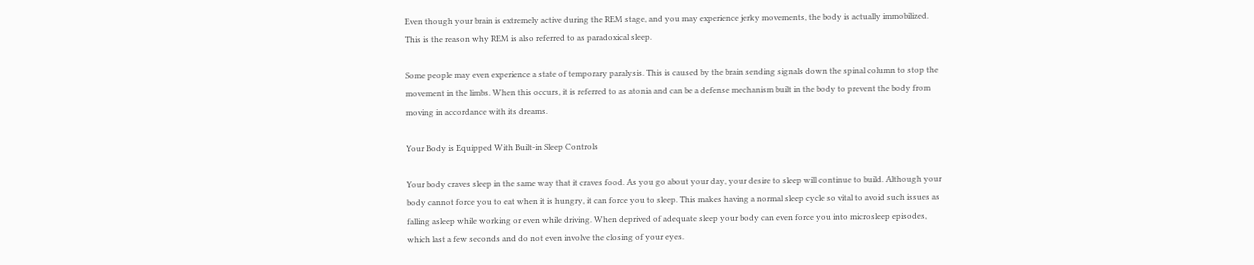Even though your brain is extremely active during the REM stage, and you may experience jerky movements, the body is actually immobilized. This is the reason why REM is also referred to as paradoxical sleep.

Some people may even experience a state of temporary paralysis. This is caused by the brain sending signals down the spinal column to stop the movement in the limbs. When this occurs, it is referred to as atonia and can be a defense mechanism built in the body to prevent the body from moving in accordance with its dreams.

Your Body is Equipped With Built-in Sleep Controls

Your body craves sleep in the same way that it craves food. As you go about your day, your desire to sleep will continue to build. Although your body cannot force you to eat when it is hungry, it can force you to sleep. This makes having a normal sleep cycle so vital to avoid such issues as falling asleep while working or even while driving. When deprived of adequate sleep your body can even force you into microsleep episodes, which last a few seconds and do not even involve the closing of your eyes.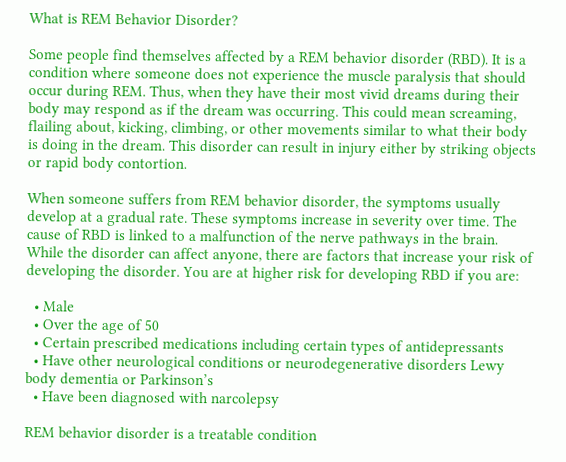What is REM Behavior Disorder?

Some people find themselves affected by a REM behavior disorder (RBD). It is a condition where someone does not experience the muscle paralysis that should occur during REM. Thus, when they have their most vivid dreams during their body may respond as if the dream was occurring. This could mean screaming, flailing about, kicking, climbing, or other movements similar to what their body is doing in the dream. This disorder can result in injury either by striking objects or rapid body contortion.

When someone suffers from REM behavior disorder, the symptoms usually develop at a gradual rate. These symptoms increase in severity over time. The cause of RBD is linked to a malfunction of the nerve pathways in the brain. While the disorder can affect anyone, there are factors that increase your risk of developing the disorder. You are at higher risk for developing RBD if you are:

  • Male
  • Over the age of 50
  • Certain prescribed medications including certain types of antidepressants
  • Have other neurological conditions or neurodegenerative disorders Lewy body dementia or Parkinson’s
  • Have been diagnosed with narcolepsy

REM behavior disorder is a treatable condition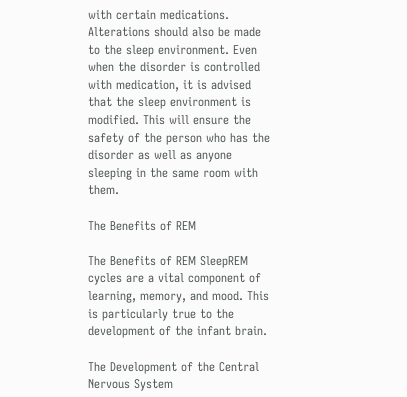with certain medications. Alterations should also be made to the sleep environment. Even when the disorder is controlled with medication, it is advised that the sleep environment is modified. This will ensure the safety of the person who has the disorder as well as anyone sleeping in the same room with them.

The Benefits of REM

The Benefits of REM SleepREM cycles are a vital component of learning, memory, and mood. This is particularly true to the development of the infant brain.

The Development of the Central Nervous System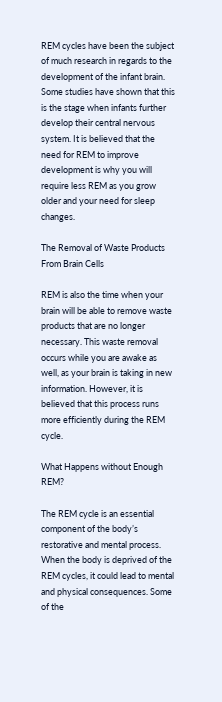REM cycles have been the subject of much research in regards to the development of the infant brain. Some studies have shown that this is the stage when infants further develop their central nervous system. It is believed that the need for REM to improve development is why you will require less REM as you grow older and your need for sleep changes.

The Removal of Waste Products From Brain Cells

REM is also the time when your brain will be able to remove waste products that are no longer necessary. This waste removal occurs while you are awake as well, as your brain is taking in new information. However, it is believed that this process runs more efficiently during the REM cycle.

What Happens without Enough REM?

The REM cycle is an essential component of the body’s restorative and mental process. When the body is deprived of the REM cycles, it could lead to mental and physical consequences. Some of the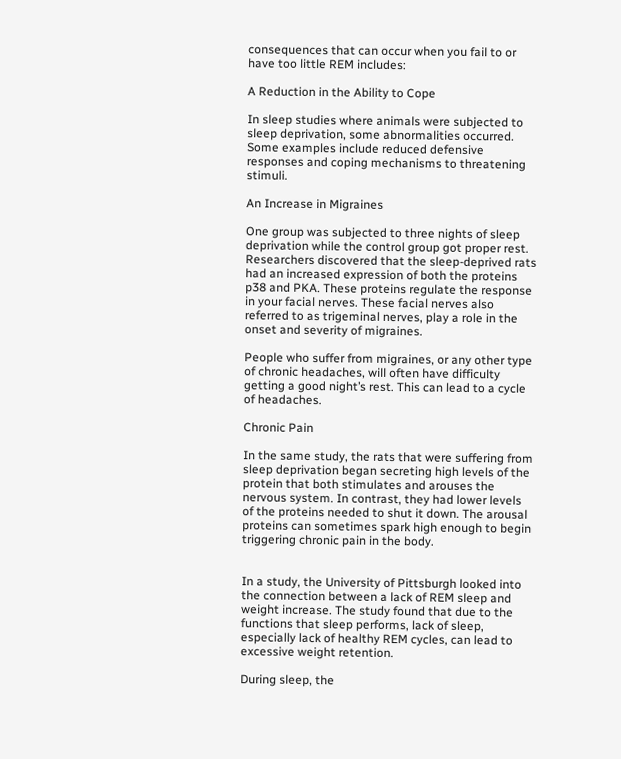consequences that can occur when you fail to or have too little REM includes:

A Reduction in the Ability to Cope

In sleep studies where animals were subjected to sleep deprivation, some abnormalities occurred. Some examples include reduced defensive responses and coping mechanisms to threatening stimuli.

An Increase in Migraines

One group was subjected to three nights of sleep deprivation while the control group got proper rest. Researchers discovered that the sleep-deprived rats had an increased expression of both the proteins p38 and PKA. These proteins regulate the response in your facial nerves. These facial nerves also referred to as trigeminal nerves, play a role in the onset and severity of migraines.

People who suffer from migraines, or any other type of chronic headaches, will often have difficulty getting a good night’s rest. This can lead to a cycle of headaches.

Chronic Pain

In the same study, the rats that were suffering from sleep deprivation began secreting high levels of the protein that both stimulates and arouses the nervous system. In contrast, they had lower levels of the proteins needed to shut it down. The arousal proteins can sometimes spark high enough to begin triggering chronic pain in the body.


In a study, the University of Pittsburgh looked into the connection between a lack of REM sleep and weight increase. The study found that due to the functions that sleep performs, lack of sleep, especially lack of healthy REM cycles, can lead to excessive weight retention.

During sleep, the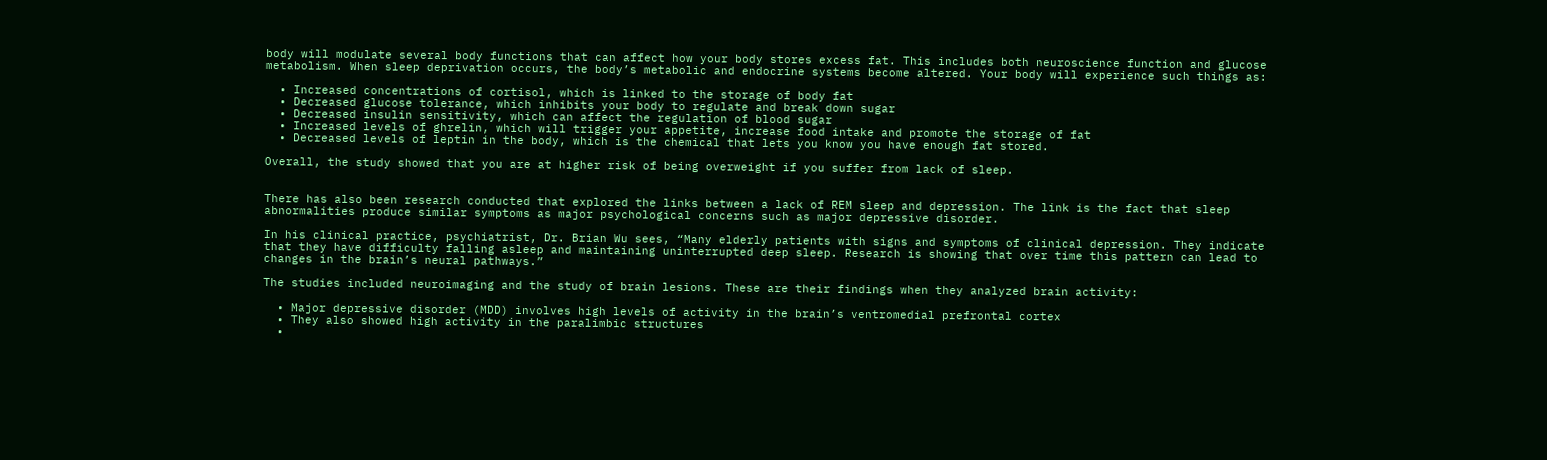body will modulate several body functions that can affect how your body stores excess fat. This includes both neuroscience function and glucose metabolism. When sleep deprivation occurs, the body’s metabolic and endocrine systems become altered. Your body will experience such things as:

  • Increased concentrations of cortisol, which is linked to the storage of body fat
  • Decreased glucose tolerance, which inhibits your body to regulate and break down sugar
  • Decreased insulin sensitivity, which can affect the regulation of blood sugar
  • Increased levels of ghrelin, which will trigger your appetite, increase food intake and promote the storage of fat
  • Decreased levels of leptin in the body, which is the chemical that lets you know you have enough fat stored.

Overall, the study showed that you are at higher risk of being overweight if you suffer from lack of sleep.


There has also been research conducted that explored the links between a lack of REM sleep and depression. The link is the fact that sleep abnormalities produce similar symptoms as major psychological concerns such as major depressive disorder.

In his clinical practice, psychiatrist, Dr. Brian Wu sees, “Many elderly patients with signs and symptoms of clinical depression. They indicate that they have difficulty falling asleep and maintaining uninterrupted deep sleep. Research is showing that over time this pattern can lead to changes in the brain’s neural pathways.”

The studies included neuroimaging and the study of brain lesions. These are their findings when they analyzed brain activity:

  • Major depressive disorder (MDD) involves high levels of activity in the brain’s ventromedial prefrontal cortex
  • They also showed high activity in the paralimbic structures
  •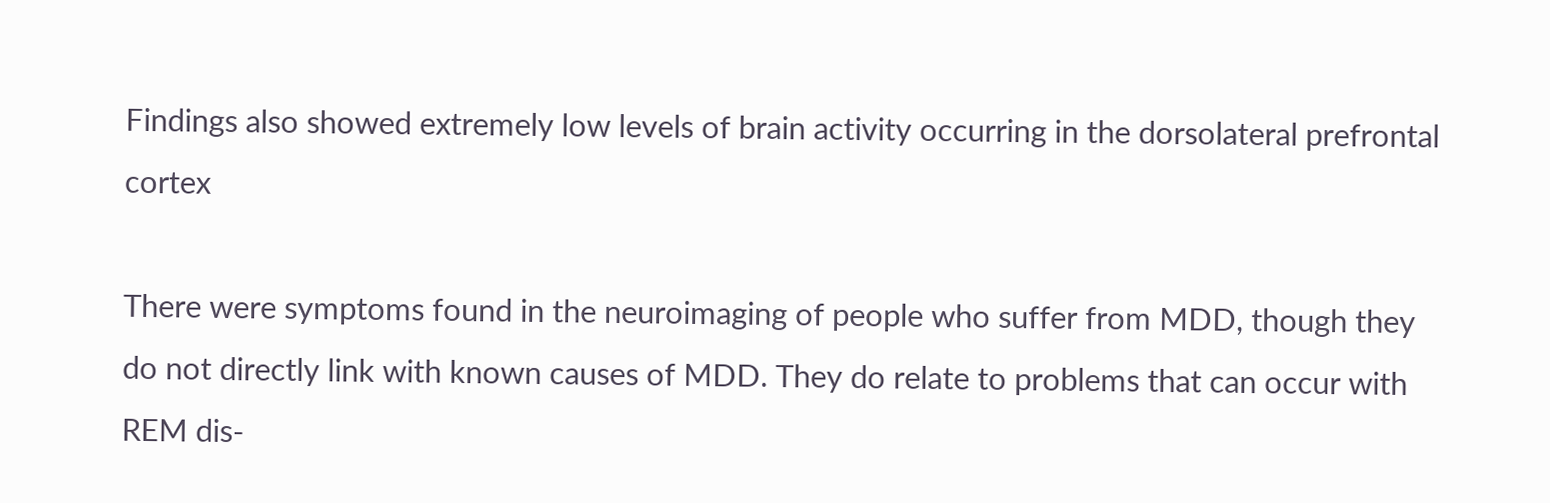Findings also showed extremely low levels of brain activity occurring in the dorsolateral prefrontal cortex

There were symptoms found in the neuroimaging of people who suffer from MDD, though they do not directly link with known causes of MDD. They do relate to problems that can occur with REM dis-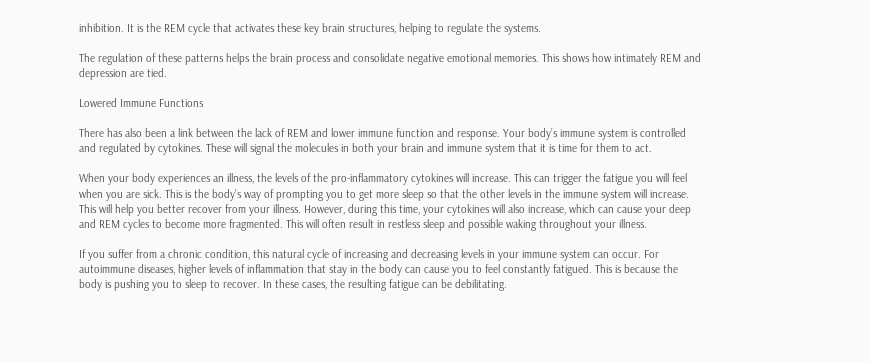inhibition. It is the REM cycle that activates these key brain structures, helping to regulate the systems.

The regulation of these patterns helps the brain process and consolidate negative emotional memories. This shows how intimately REM and depression are tied.

Lowered Immune Functions

There has also been a link between the lack of REM and lower immune function and response. Your body’s immune system is controlled and regulated by cytokines. These will signal the molecules in both your brain and immune system that it is time for them to act.

When your body experiences an illness, the levels of the pro-inflammatory cytokines will increase. This can trigger the fatigue you will feel when you are sick. This is the body’s way of prompting you to get more sleep so that the other levels in the immune system will increase. This will help you better recover from your illness. However, during this time, your cytokines will also increase, which can cause your deep and REM cycles to become more fragmented. This will often result in restless sleep and possible waking throughout your illness.

If you suffer from a chronic condition, this natural cycle of increasing and decreasing levels in your immune system can occur. For autoimmune diseases, higher levels of inflammation that stay in the body can cause you to feel constantly fatigued. This is because the body is pushing you to sleep to recover. In these cases, the resulting fatigue can be debilitating.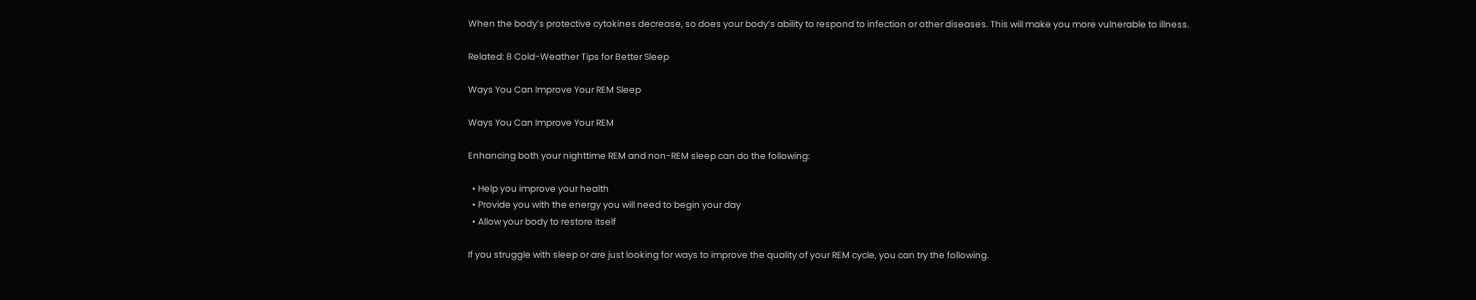When the body’s protective cytokines decrease, so does your body’s ability to respond to infection or other diseases. This will make you more vulnerable to illness.

Related: 8 Cold-Weather Tips for Better Sleep

Ways You Can Improve Your REM Sleep

Ways You Can Improve Your REM

Enhancing both your nighttime REM and non-REM sleep can do the following:

  • Help you improve your health
  • Provide you with the energy you will need to begin your day
  • Allow your body to restore itself

If you struggle with sleep or are just looking for ways to improve the quality of your REM cycle, you can try the following.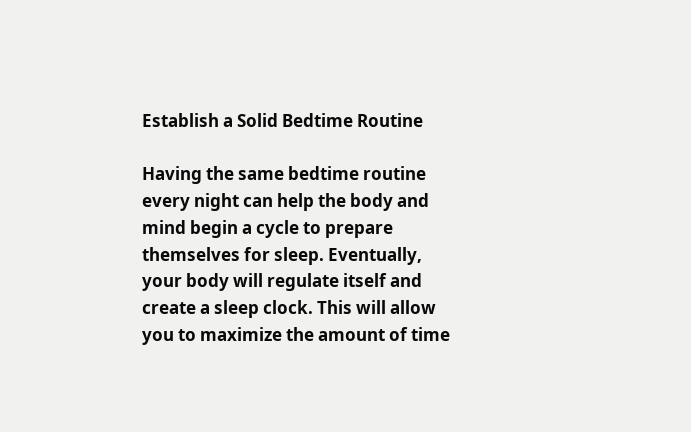Establish a Solid Bedtime Routine

Having the same bedtime routine every night can help the body and mind begin a cycle to prepare themselves for sleep. Eventually, your body will regulate itself and create a sleep clock. This will allow you to maximize the amount of time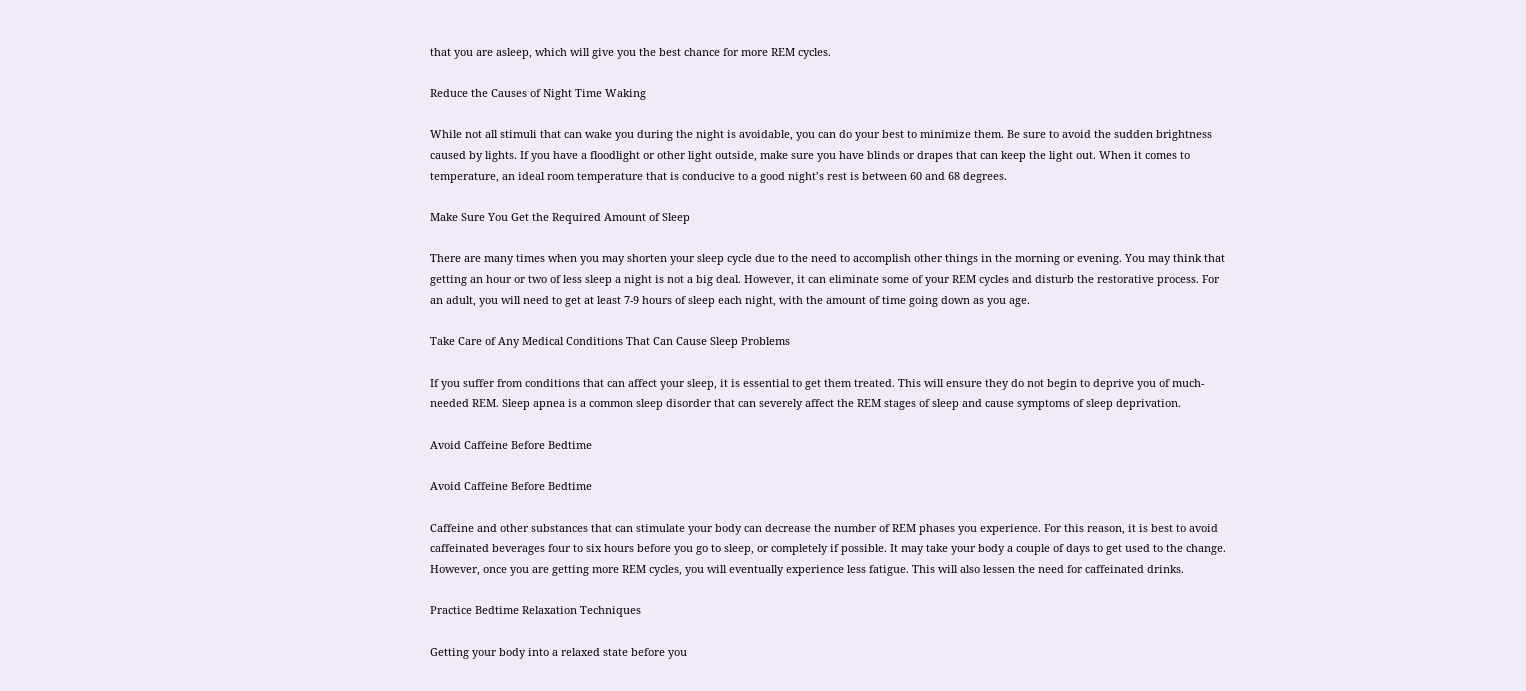that you are asleep, which will give you the best chance for more REM cycles.

Reduce the Causes of Night Time Waking

While not all stimuli that can wake you during the night is avoidable, you can do your best to minimize them. Be sure to avoid the sudden brightness caused by lights. If you have a floodlight or other light outside, make sure you have blinds or drapes that can keep the light out. When it comes to temperature, an ideal room temperature that is conducive to a good night’s rest is between 60 and 68 degrees.

Make Sure You Get the Required Amount of Sleep

There are many times when you may shorten your sleep cycle due to the need to accomplish other things in the morning or evening. You may think that getting an hour or two of less sleep a night is not a big deal. However, it can eliminate some of your REM cycles and disturb the restorative process. For an adult, you will need to get at least 7-9 hours of sleep each night, with the amount of time going down as you age.

Take Care of Any Medical Conditions That Can Cause Sleep Problems

If you suffer from conditions that can affect your sleep, it is essential to get them treated. This will ensure they do not begin to deprive you of much-needed REM. Sleep apnea is a common sleep disorder that can severely affect the REM stages of sleep and cause symptoms of sleep deprivation.

Avoid Caffeine Before Bedtime

Avoid Caffeine Before Bedtime

Caffeine and other substances that can stimulate your body can decrease the number of REM phases you experience. For this reason, it is best to avoid caffeinated beverages four to six hours before you go to sleep, or completely if possible. It may take your body a couple of days to get used to the change. However, once you are getting more REM cycles, you will eventually experience less fatigue. This will also lessen the need for caffeinated drinks.

Practice Bedtime Relaxation Techniques

Getting your body into a relaxed state before you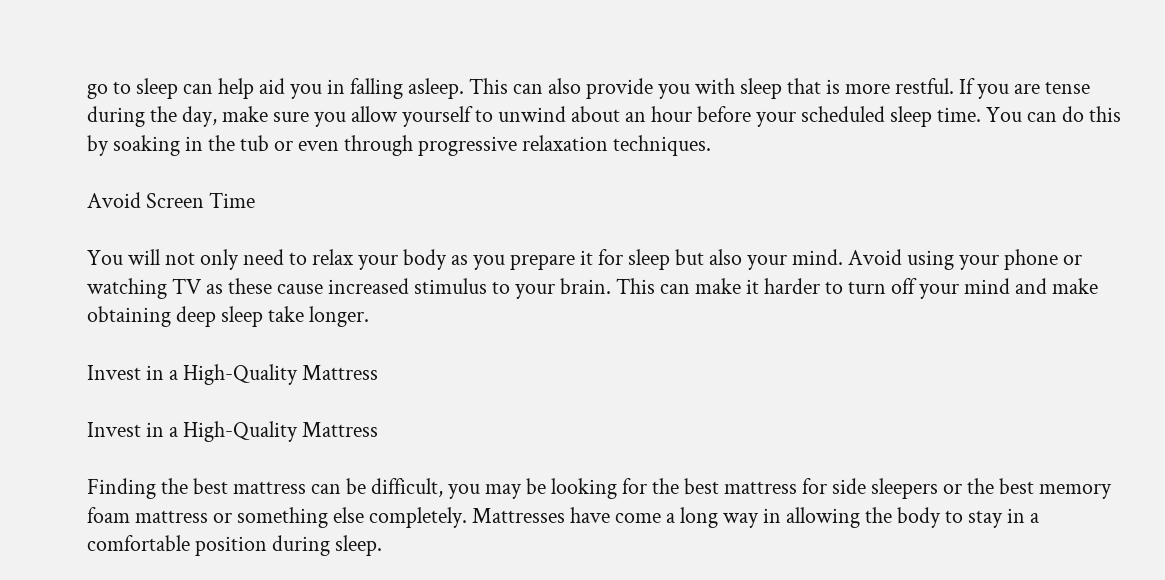go to sleep can help aid you in falling asleep. This can also provide you with sleep that is more restful. If you are tense during the day, make sure you allow yourself to unwind about an hour before your scheduled sleep time. You can do this by soaking in the tub or even through progressive relaxation techniques.

Avoid Screen Time

You will not only need to relax your body as you prepare it for sleep but also your mind. Avoid using your phone or watching TV as these cause increased stimulus to your brain. This can make it harder to turn off your mind and make obtaining deep sleep take longer.

Invest in a High-Quality Mattress

Invest in a High-Quality Mattress

Finding the best mattress can be difficult, you may be looking for the best mattress for side sleepers or the best memory foam mattress or something else completely. Mattresses have come a long way in allowing the body to stay in a comfortable position during sleep.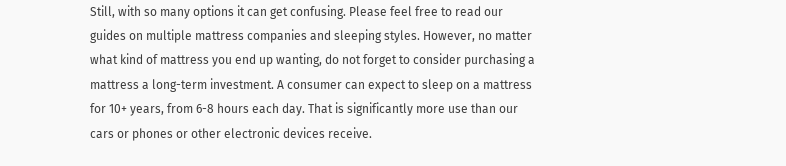Still, with so many options it can get confusing. Please feel free to read our guides on multiple mattress companies and sleeping styles. However, no matter what kind of mattress you end up wanting, do not forget to consider purchasing a mattress a long-term investment. A consumer can expect to sleep on a mattress for 10+ years, from 6-8 hours each day. That is significantly more use than our cars or phones or other electronic devices receive.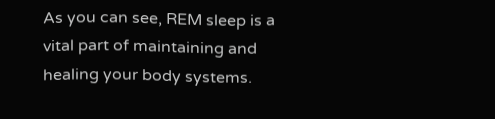As you can see, REM sleep is a vital part of maintaining and healing your body systems.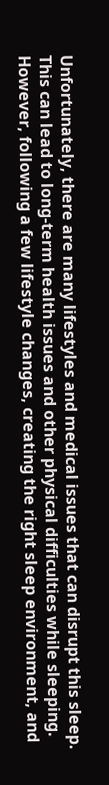Unfortunately, there are many lifestyles and medical issues that can disrupt this sleep. This can lead to long-term health issues and other physical difficulties while sleeping. However, following a few lifestyle changes, creating the right sleep environment, and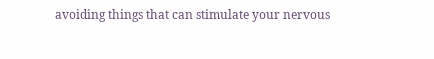avoiding things that can stimulate your nervous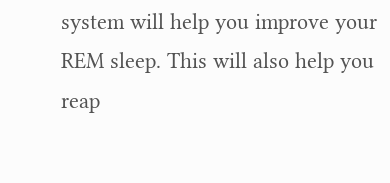system will help you improve your REM sleep. This will also help you reap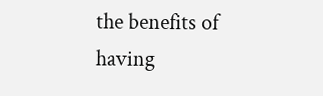the benefits of having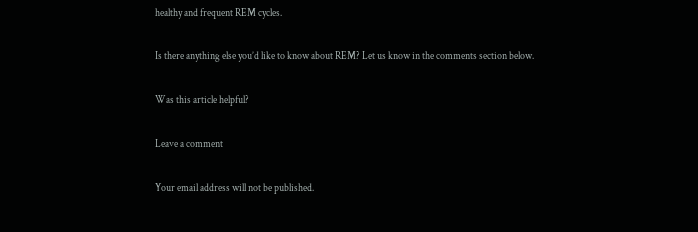healthy and frequent REM cycles.

Is there anything else you’d like to know about REM? Let us know in the comments section below.

Was this article helpful?

Leave a comment

Your email address will not be published.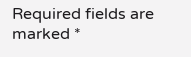Required fields are marked *